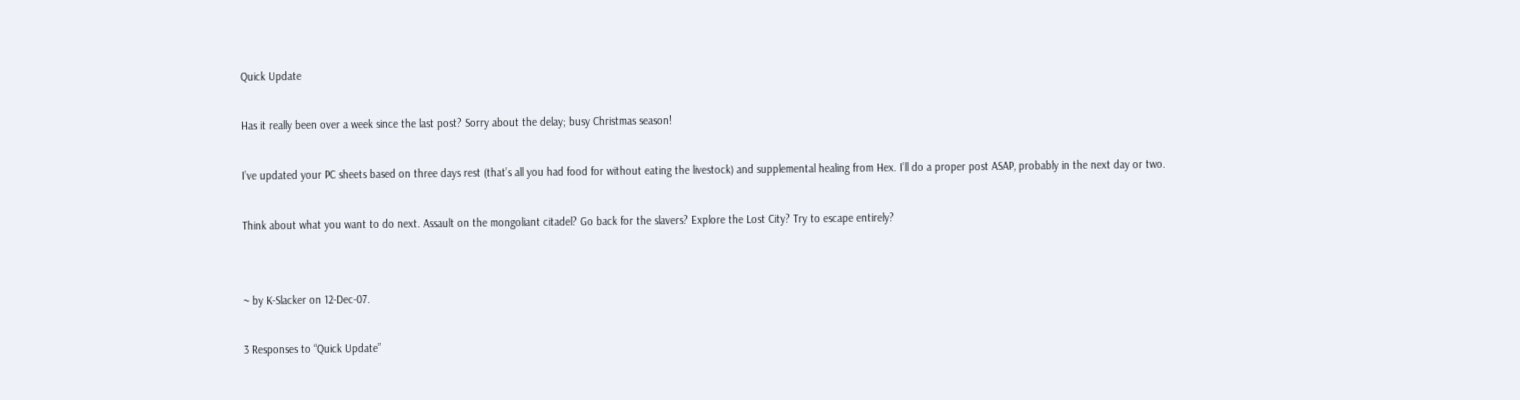Quick Update

Has it really been over a week since the last post? Sorry about the delay; busy Christmas season!

I’ve updated your PC sheets based on three days rest (that’s all you had food for without eating the livestock) and supplemental healing from Hex. I’ll do a proper post ASAP, probably in the next day or two.

Think about what you want to do next. Assault on the mongoliant citadel? Go back for the slavers? Explore the Lost City? Try to escape entirely?


~ by K-Slacker on 12-Dec-07.

3 Responses to “Quick Update”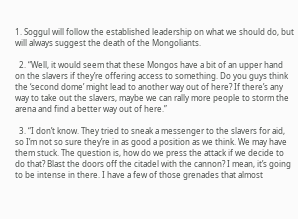1. Soggul will follow the established leadership on what we should do, but will always suggest the death of the Mongoliants.

  2. “Well, it would seem that these Mongos have a bit of an upper hand on the slavers if they’re offering access to something. Do you guys think the ‘second dome’ might lead to another way out of here? If there’s any way to take out the slavers, maybe we can rally more people to storm the arena and find a better way out of here.”

  3. “I don’t know. They tried to sneak a messenger to the slavers for aid, so I’m not so sure they’re in as good a position as we think. We may have them stuck. The question is, how do we press the attack if we decide to do that? Blast the doors off the citadel with the cannon? I mean, it’s going to be intense in there. I have a few of those grenades that almost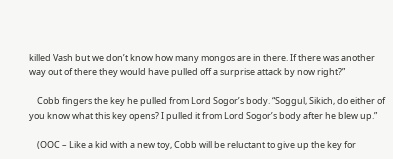killed Vash but we don’t know how many mongos are in there. If there was another way out of there they would have pulled off a surprise attack by now right?”

    Cobb fingers the key he pulled from Lord Sogor’s body. “Soggul, Sikich, do either of you know what this key opens? I pulled it from Lord Sogor’s body after he blew up.”

    (OOC – Like a kid with a new toy, Cobb will be reluctant to give up the key for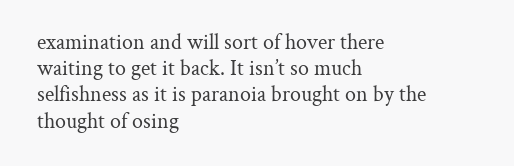examination and will sort of hover there waiting to get it back. It isn’t so much selfishness as it is paranoia brought on by the thought of osing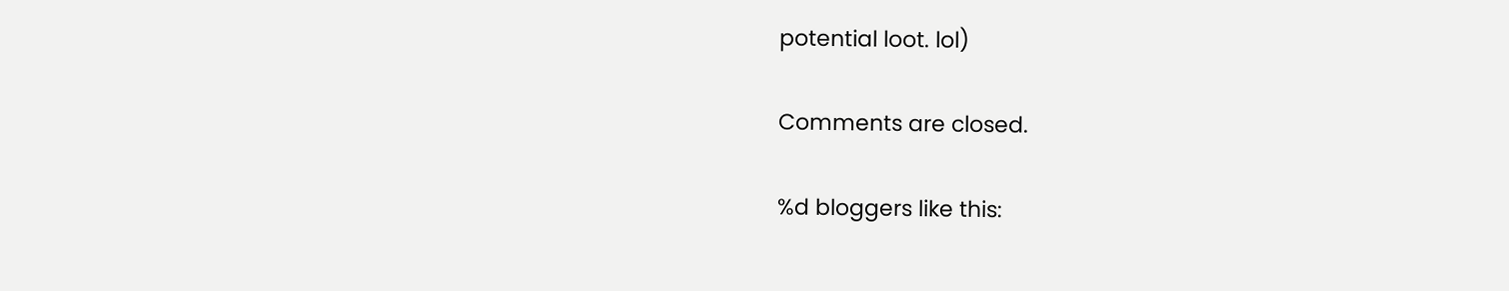potential loot. lol)

Comments are closed.

%d bloggers like this: